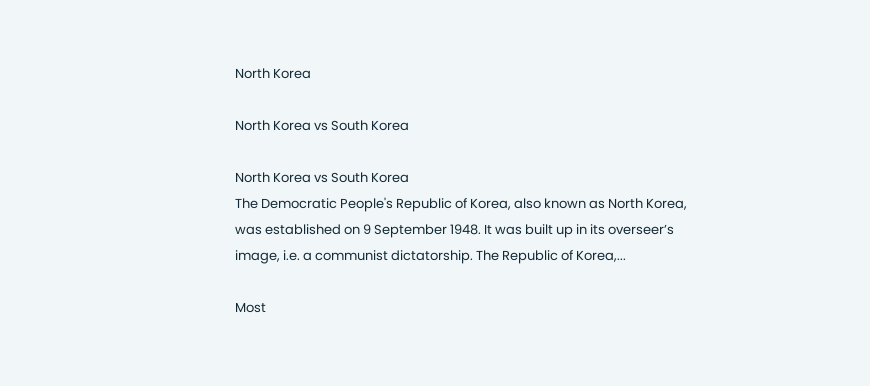North Korea

North Korea vs South Korea

North Korea vs South Korea
The Democratic People's Republic of Korea, also known as North Korea, was established on 9 September 1948. It was built up in its overseer’s image, i.e. a communist dictatorship. The Republic of Korea,...

Most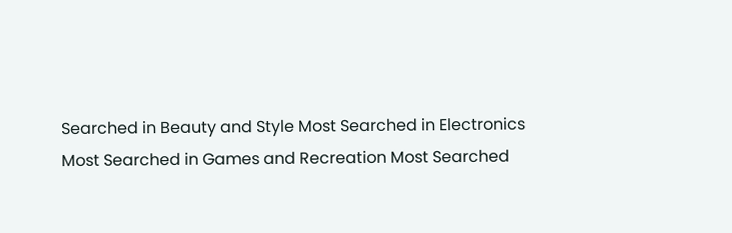Searched in Beauty and Style Most Searched in Electronics
Most Searched in Games and Recreation Most Searched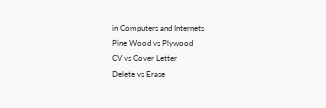in Computers and Internets
Pine Wood vs Plywood
CV vs Cover Letter
Delete vs Erase